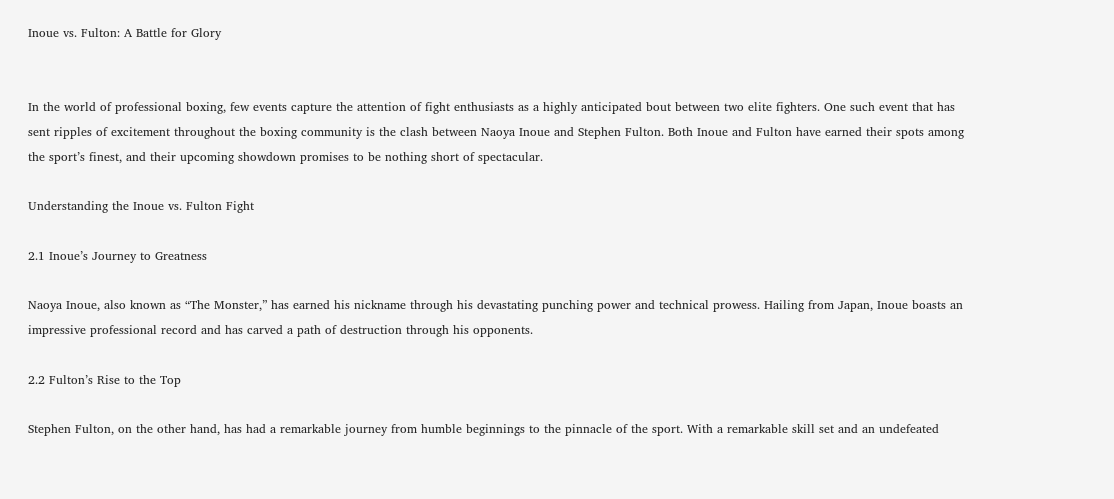Inoue vs. Fulton: A Battle for Glory


In the world of professional boxing, few events capture the attention of fight enthusiasts as a highly anticipated bout between two elite fighters. One such event that has sent ripples of excitement throughout the boxing community is the clash between Naoya Inoue and Stephen Fulton. Both Inoue and Fulton have earned their spots among the sport’s finest, and their upcoming showdown promises to be nothing short of spectacular.

Understanding the Inoue vs. Fulton Fight

2.1 Inoue’s Journey to Greatness

Naoya Inoue, also known as “The Monster,” has earned his nickname through his devastating punching power and technical prowess. Hailing from Japan, Inoue boasts an impressive professional record and has carved a path of destruction through his opponents.

2.2 Fulton’s Rise to the Top

Stephen Fulton, on the other hand, has had a remarkable journey from humble beginnings to the pinnacle of the sport. With a remarkable skill set and an undefeated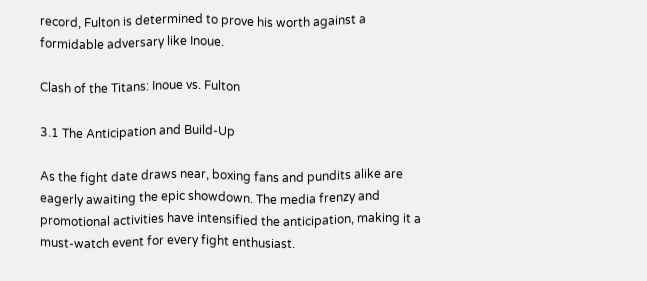record, Fulton is determined to prove his worth against a formidable adversary like Inoue.

Clash of the Titans: Inoue vs. Fulton

3.1 The Anticipation and Build-Up

As the fight date draws near, boxing fans and pundits alike are eagerly awaiting the epic showdown. The media frenzy and promotional activities have intensified the anticipation, making it a must-watch event for every fight enthusiast.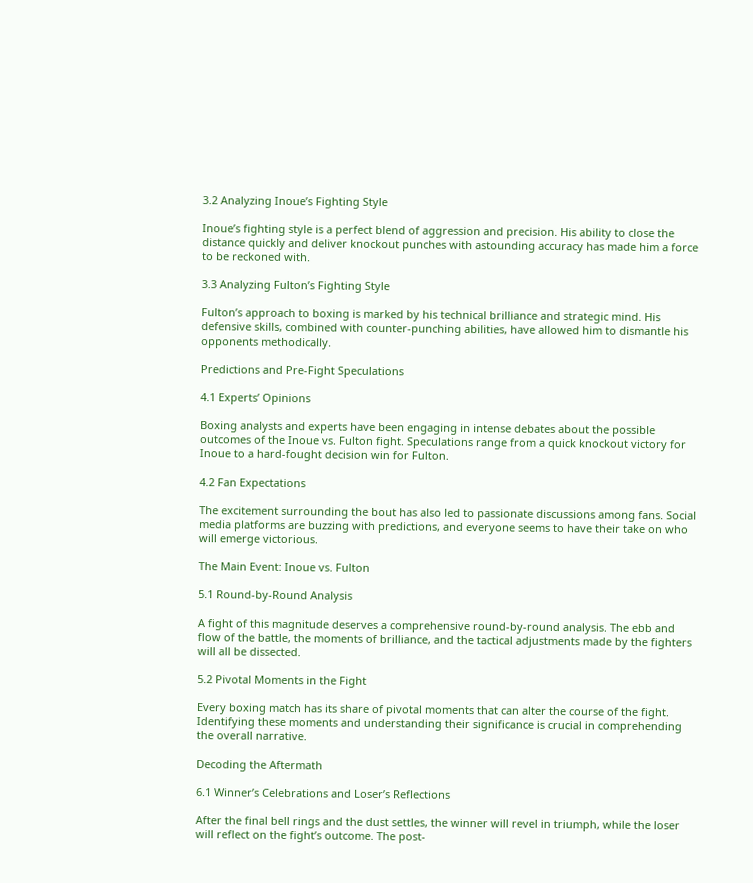3.2 Analyzing Inoue’s Fighting Style

Inoue’s fighting style is a perfect blend of aggression and precision. His ability to close the distance quickly and deliver knockout punches with astounding accuracy has made him a force to be reckoned with.

3.3 Analyzing Fulton’s Fighting Style

Fulton’s approach to boxing is marked by his technical brilliance and strategic mind. His defensive skills, combined with counter-punching abilities, have allowed him to dismantle his opponents methodically.

Predictions and Pre-Fight Speculations

4.1 Experts’ Opinions

Boxing analysts and experts have been engaging in intense debates about the possible outcomes of the Inoue vs. Fulton fight. Speculations range from a quick knockout victory for Inoue to a hard-fought decision win for Fulton.

4.2 Fan Expectations

The excitement surrounding the bout has also led to passionate discussions among fans. Social media platforms are buzzing with predictions, and everyone seems to have their take on who will emerge victorious.

The Main Event: Inoue vs. Fulton

5.1 Round-by-Round Analysis

A fight of this magnitude deserves a comprehensive round-by-round analysis. The ebb and flow of the battle, the moments of brilliance, and the tactical adjustments made by the fighters will all be dissected.

5.2 Pivotal Moments in the Fight

Every boxing match has its share of pivotal moments that can alter the course of the fight. Identifying these moments and understanding their significance is crucial in comprehending the overall narrative.

Decoding the Aftermath

6.1 Winner’s Celebrations and Loser’s Reflections

After the final bell rings and the dust settles, the winner will revel in triumph, while the loser will reflect on the fight’s outcome. The post-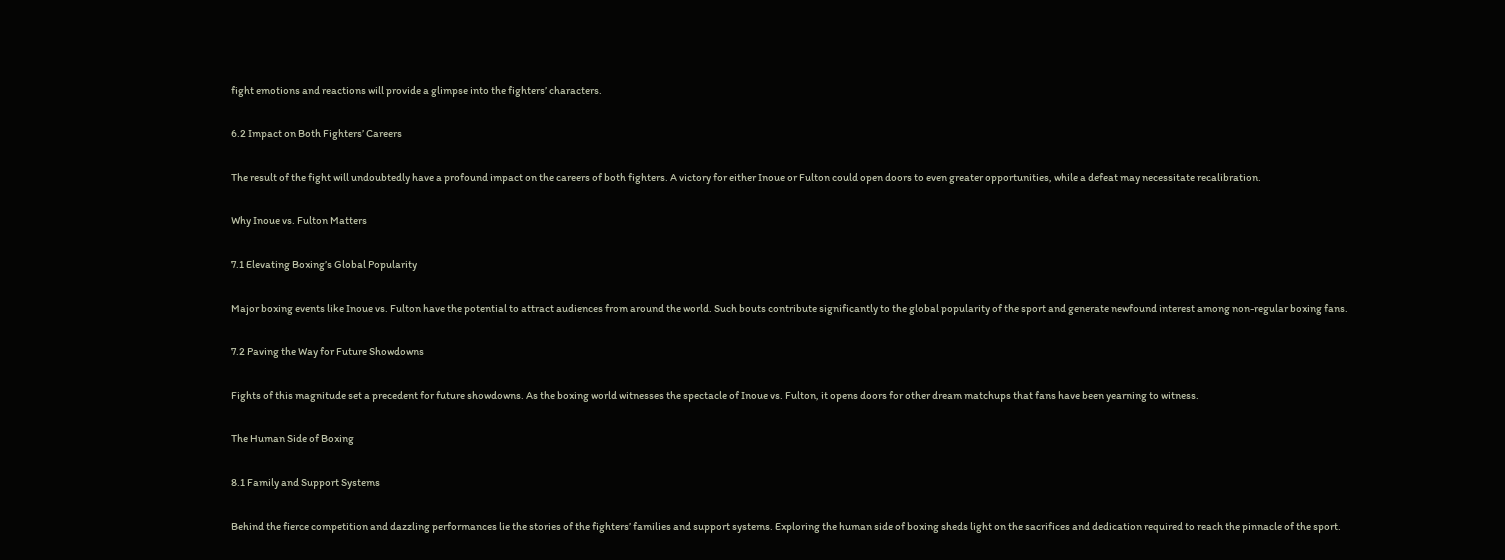fight emotions and reactions will provide a glimpse into the fighters’ characters.

6.2 Impact on Both Fighters’ Careers

The result of the fight will undoubtedly have a profound impact on the careers of both fighters. A victory for either Inoue or Fulton could open doors to even greater opportunities, while a defeat may necessitate recalibration.

Why Inoue vs. Fulton Matters

7.1 Elevating Boxing’s Global Popularity

Major boxing events like Inoue vs. Fulton have the potential to attract audiences from around the world. Such bouts contribute significantly to the global popularity of the sport and generate newfound interest among non-regular boxing fans.

7.2 Paving the Way for Future Showdowns

Fights of this magnitude set a precedent for future showdowns. As the boxing world witnesses the spectacle of Inoue vs. Fulton, it opens doors for other dream matchups that fans have been yearning to witness.

The Human Side of Boxing

8.1 Family and Support Systems

Behind the fierce competition and dazzling performances lie the stories of the fighters’ families and support systems. Exploring the human side of boxing sheds light on the sacrifices and dedication required to reach the pinnacle of the sport.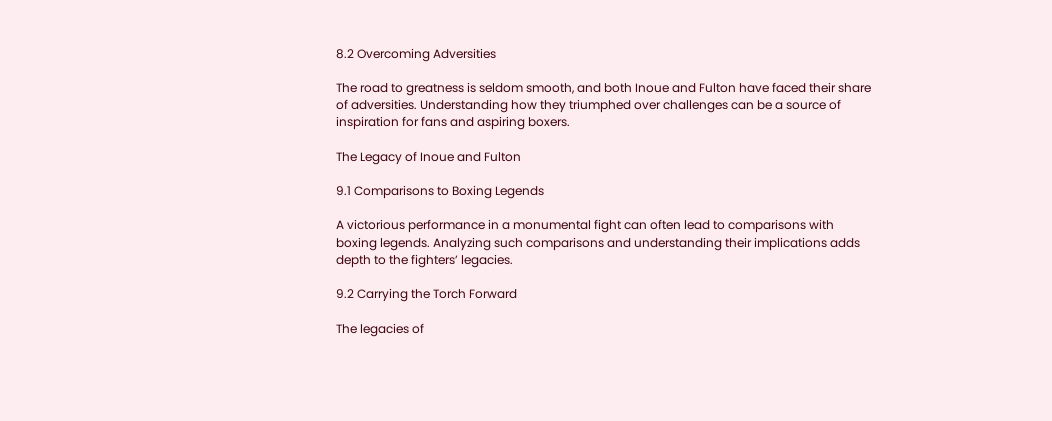8.2 Overcoming Adversities

The road to greatness is seldom smooth, and both Inoue and Fulton have faced their share of adversities. Understanding how they triumphed over challenges can be a source of inspiration for fans and aspiring boxers.

The Legacy of Inoue and Fulton

9.1 Comparisons to Boxing Legends

A victorious performance in a monumental fight can often lead to comparisons with boxing legends. Analyzing such comparisons and understanding their implications adds depth to the fighters’ legacies.

9.2 Carrying the Torch Forward

The legacies of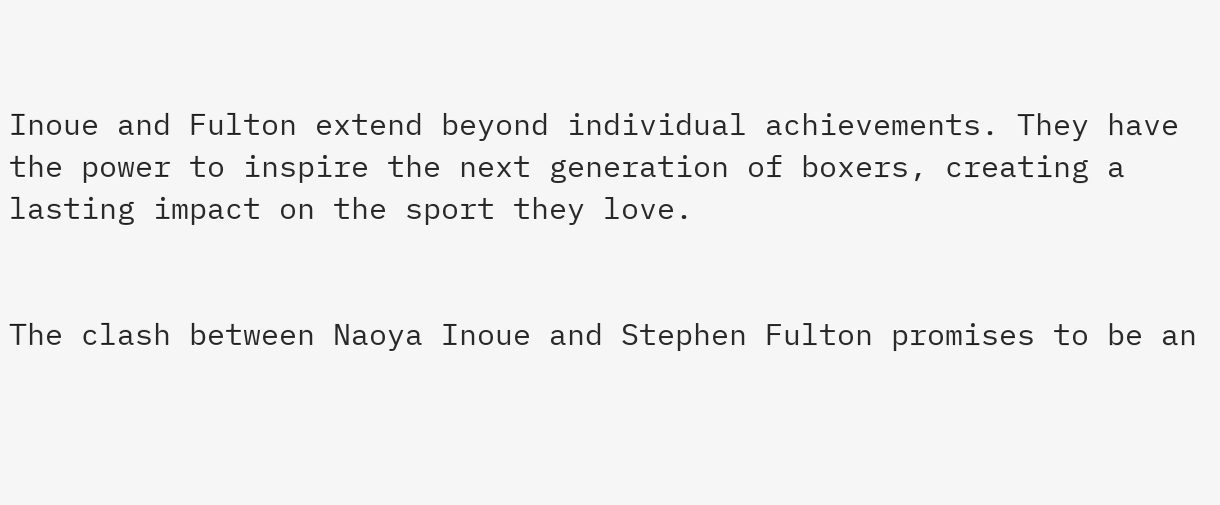Inoue and Fulton extend beyond individual achievements. They have the power to inspire the next generation of boxers, creating a lasting impact on the sport they love.


The clash between Naoya Inoue and Stephen Fulton promises to be an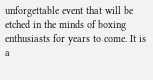unforgettable event that will be etched in the minds of boxing enthusiasts for years to come. It is a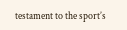testament to the sport’s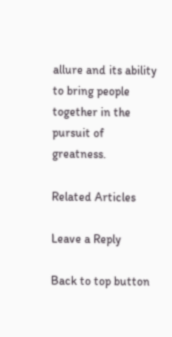allure and its ability to bring people together in the pursuit of greatness.

Related Articles

Leave a Reply

Back to top button